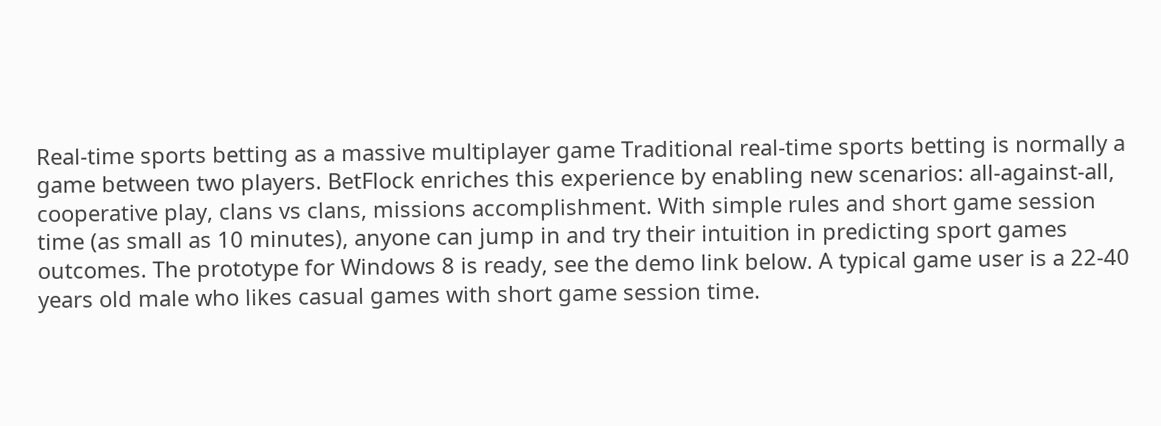Real-time sports betting as a massive multiplayer game Traditional real-time sports betting is normally a game between two players. BetFlock enriches this experience by enabling new scenarios: all-against-all, cooperative play, clans vs clans, missions accomplishment. With simple rules and short game session time (as small as 10 minutes), anyone can jump in and try their intuition in predicting sport games outcomes. The prototype for Windows 8 is ready, see the demo link below. A typical game user is a 22-40 years old male who likes casual games with short game session time.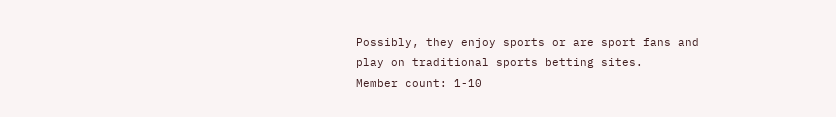Possibly, they enjoy sports or are sport fans and play on traditional sports betting sites.
Member count: 1-10